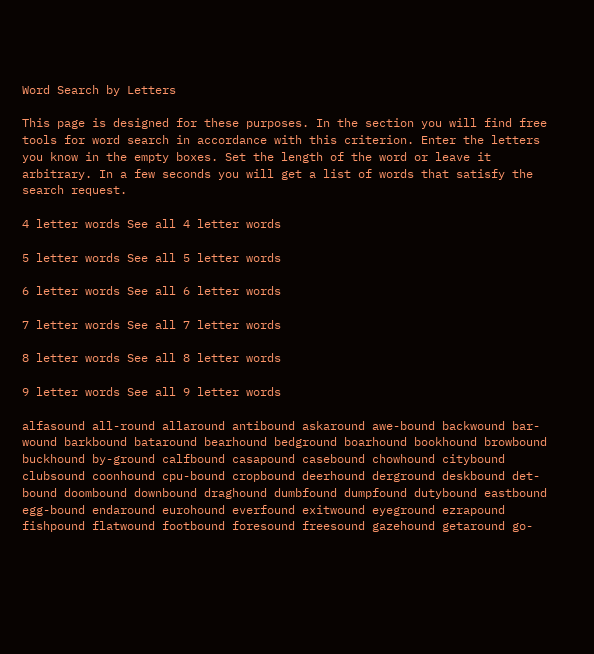Word Search by Letters

This page is designed for these purposes. In the section you will find free tools for word search in accordance with this criterion. Enter the letters you know in the empty boxes. Set the length of the word or leave it arbitrary. In a few seconds you will get a list of words that satisfy the search request.

4 letter words See all 4 letter words

5 letter words See all 5 letter words

6 letter words See all 6 letter words

7 letter words See all 7 letter words

8 letter words See all 8 letter words

9 letter words See all 9 letter words

alfasound all-round allaround antibound askaround awe-bound backwound bar-wound barkbound bataround bearhound bedground boarhound bookhound browbound buckhound by-ground calfbound casapound casebound chowhound citybound clubsound coonhound cpu-bound cropbound deerhound derground deskbound det-bound doombound downbound draghound dumbfound dumpfound dutybound eastbound egg-bound endaround eurohound everfound exitwound eyeground ezrapound fishpound flatwound footbound foresound freesound gazehound getaround go-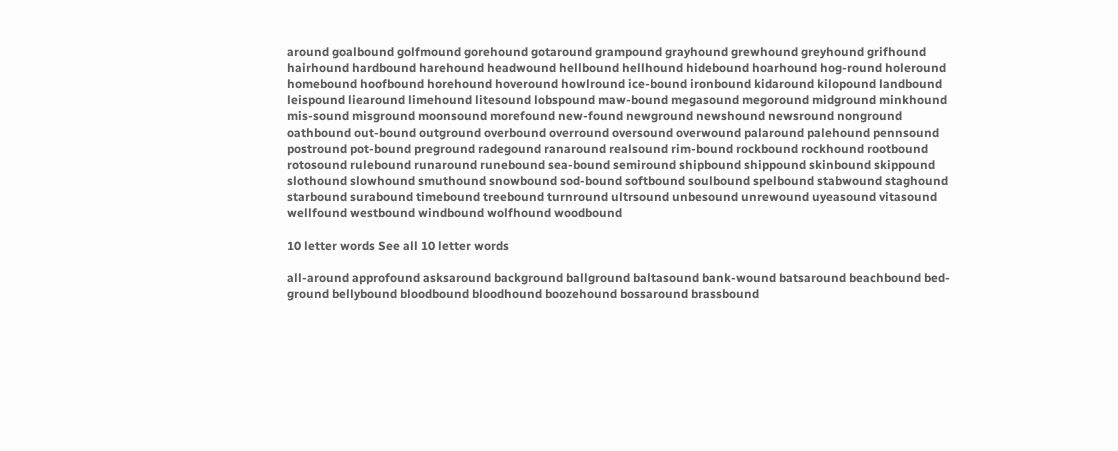around goalbound golfmound gorehound gotaround grampound grayhound grewhound greyhound grifhound hairhound hardbound harehound headwound hellbound hellhound hidebound hoarhound hog-round holeround homebound hoofbound horehound hoveround howlround ice-bound ironbound kidaround kilopound landbound leispound liearound limehound litesound lobspound maw-bound megasound megoround midground minkhound mis-sound misground moonsound morefound new-found newground newshound newsround nonground oathbound out-bound outground overbound overround oversound overwound palaround palehound pennsound postround pot-bound preground radegound ranaround realsound rim-bound rockbound rockhound rootbound rotosound rulebound runaround runebound sea-bound semiround shipbound shippound skinbound skippound slothound slowhound smuthound snowbound sod-bound softbound soulbound spelbound stabwound staghound starbound surabound timebound treebound turnround ultrsound unbesound unrewound uyeasound vitasound wellfound westbound windbound wolfhound woodbound

10 letter words See all 10 letter words

all-around approfound asksaround background ballground baltasound bank-wound batsaround beachbound bed-ground bellybound bloodbound bloodhound boozehound bossaround brassbound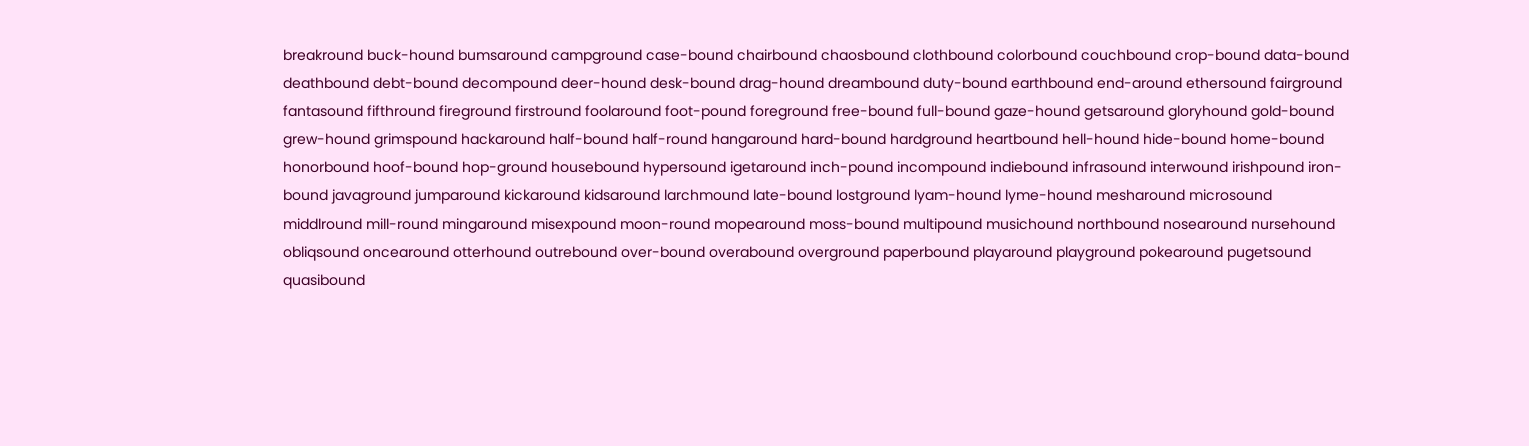breakround buck-hound bumsaround campground case-bound chairbound chaosbound clothbound colorbound couchbound crop-bound data-bound deathbound debt-bound decompound deer-hound desk-bound drag-hound dreambound duty-bound earthbound end-around ethersound fairground fantasound fifthround fireground firstround foolaround foot-pound foreground free-bound full-bound gaze-hound getsaround gloryhound gold-bound grew-hound grimspound hackaround half-bound half-round hangaround hard-bound hardground heartbound hell-hound hide-bound home-bound honorbound hoof-bound hop-ground housebound hypersound igetaround inch-pound incompound indiebound infrasound interwound irishpound iron-bound javaground jumparound kickaround kidsaround larchmound late-bound lostground lyam-hound lyme-hound mesharound microsound middlround mill-round mingaround misexpound moon-round mopearound moss-bound multipound musichound northbound nosearound nursehound obliqsound oncearound otterhound outrebound over-bound overabound overground paperbound playaround playground pokearound pugetsound quasibound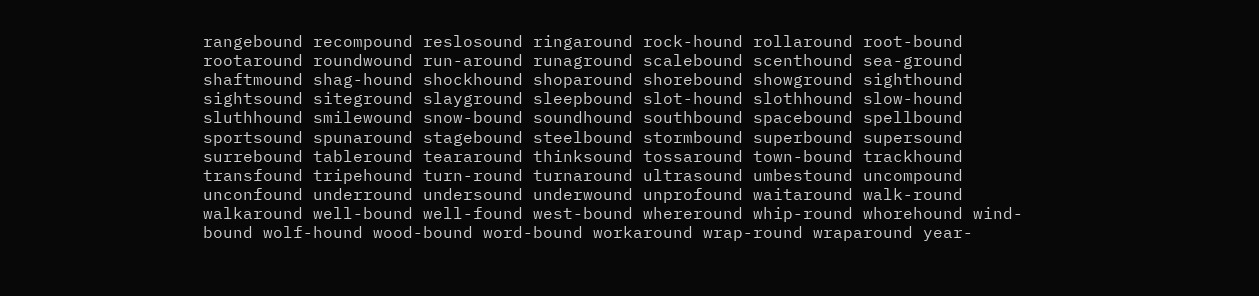rangebound recompound reslosound ringaround rock-hound rollaround root-bound rootaround roundwound run-around runaground scalebound scenthound sea-ground shaftmound shag-hound shockhound shoparound shorebound showground sighthound sightsound siteground slayground sleepbound slot-hound slothhound slow-hound sluthhound smilewound snow-bound soundhound southbound spacebound spellbound sportsound spunaround stagebound steelbound stormbound superbound supersound surrebound tableround teararound thinksound tossaround town-bound trackhound transfound tripehound turn-round turnaround ultrasound umbestound uncompound unconfound underround undersound underwound unprofound waitaround walk-round walkaround well-bound well-found west-bound whereround whip-round whorehound wind-bound wolf-hound wood-bound word-bound workaround wrap-round wraparound year-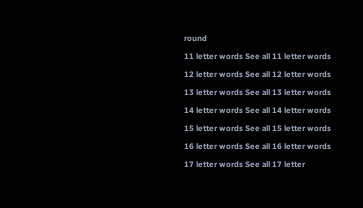round

11 letter words See all 11 letter words

12 letter words See all 12 letter words

13 letter words See all 13 letter words

14 letter words See all 14 letter words

15 letter words See all 15 letter words

16 letter words See all 16 letter words

17 letter words See all 17 letter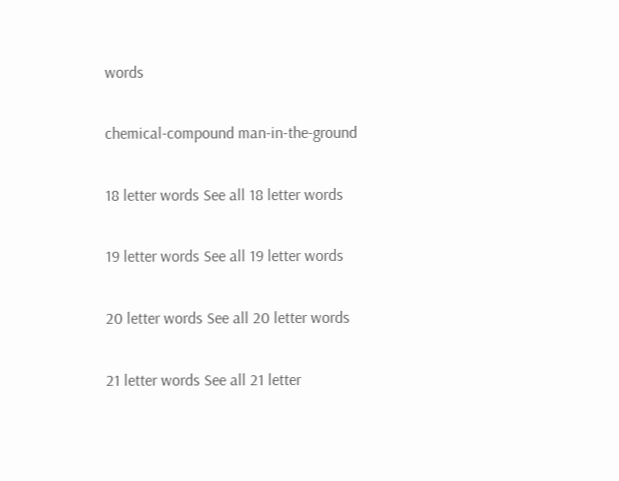words

chemical-compound man-in-the-ground

18 letter words See all 18 letter words

19 letter words See all 19 letter words

20 letter words See all 20 letter words

21 letter words See all 21 letter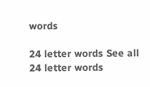words

24 letter words See all 24 letter words